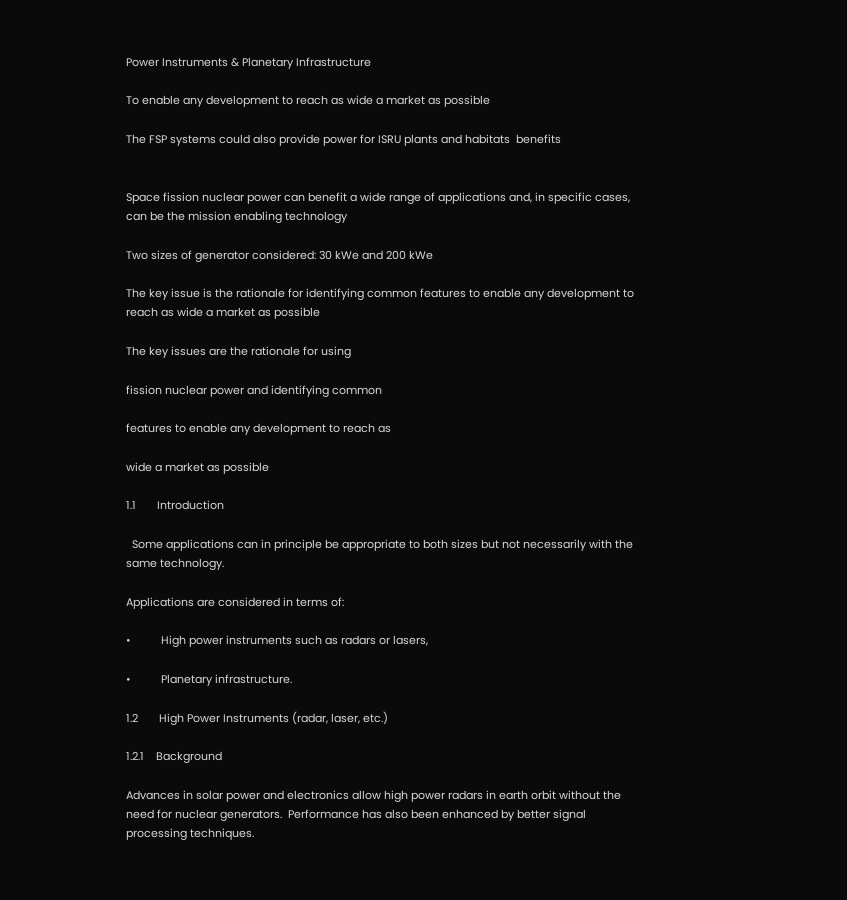Power Instruments & Planetary Infrastructure

To enable any development to reach as wide a market as possible

The FSP systems could also provide power for ISRU plants and habitats  benefits


Space fission nuclear power can benefit a wide range of applications and, in specific cases, can be the mission enabling technology

Two sizes of generator considered: 30 kWe and 200 kWe

The key issue is the rationale for identifying common features to enable any development to reach as wide a market as possible

The key issues are the rationale for using

fission nuclear power and identifying common

features to enable any development to reach as

wide a market as possible

1.1       Introduction

  Some applications can in principle be appropriate to both sizes but not necessarily with the same technology.

Applications are considered in terms of:

•          High power instruments such as radars or lasers,

•          Planetary infrastructure.

1.2       High Power Instruments (radar, laser, etc.)

1.2.1    Background

Advances in solar power and electronics allow high power radars in earth orbit without the need for nuclear generators.  Performance has also been enhanced by better signal processing techniques.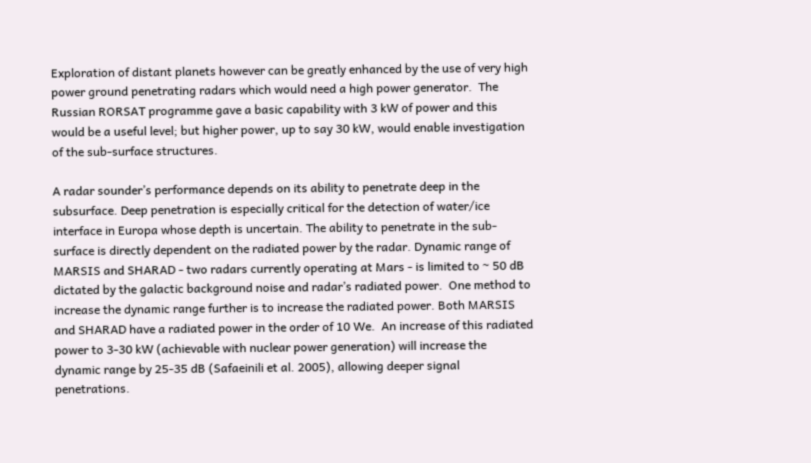Exploration of distant planets however can be greatly enhanced by the use of very high power ground penetrating radars which would need a high power generator.  The Russian RORSAT programme gave a basic capability with 3 kW of power and this would be a useful level; but higher power, up to say 30 kW, would enable investigation of the sub-surface structures.

A radar sounder’s performance depends on its ability to penetrate deep in the subsurface. Deep penetration is especially critical for the detection of water/ice interface in Europa whose depth is uncertain. The ability to penetrate in the sub-surface is directly dependent on the radiated power by the radar. Dynamic range of MARSIS and SHARAD - two radars currently operating at Mars - is limited to ~ 50 dB dictated by the galactic background noise and radar’s radiated power.  One method to increase the dynamic range further is to increase the radiated power. Both MARSIS and SHARAD have a radiated power in the order of 10 We.  An increase of this radiated power to 3-30 kW (achievable with nuclear power generation) will increase the dynamic range by 25-35 dB (Safaeinili et al. 2005), allowing deeper signal penetrations.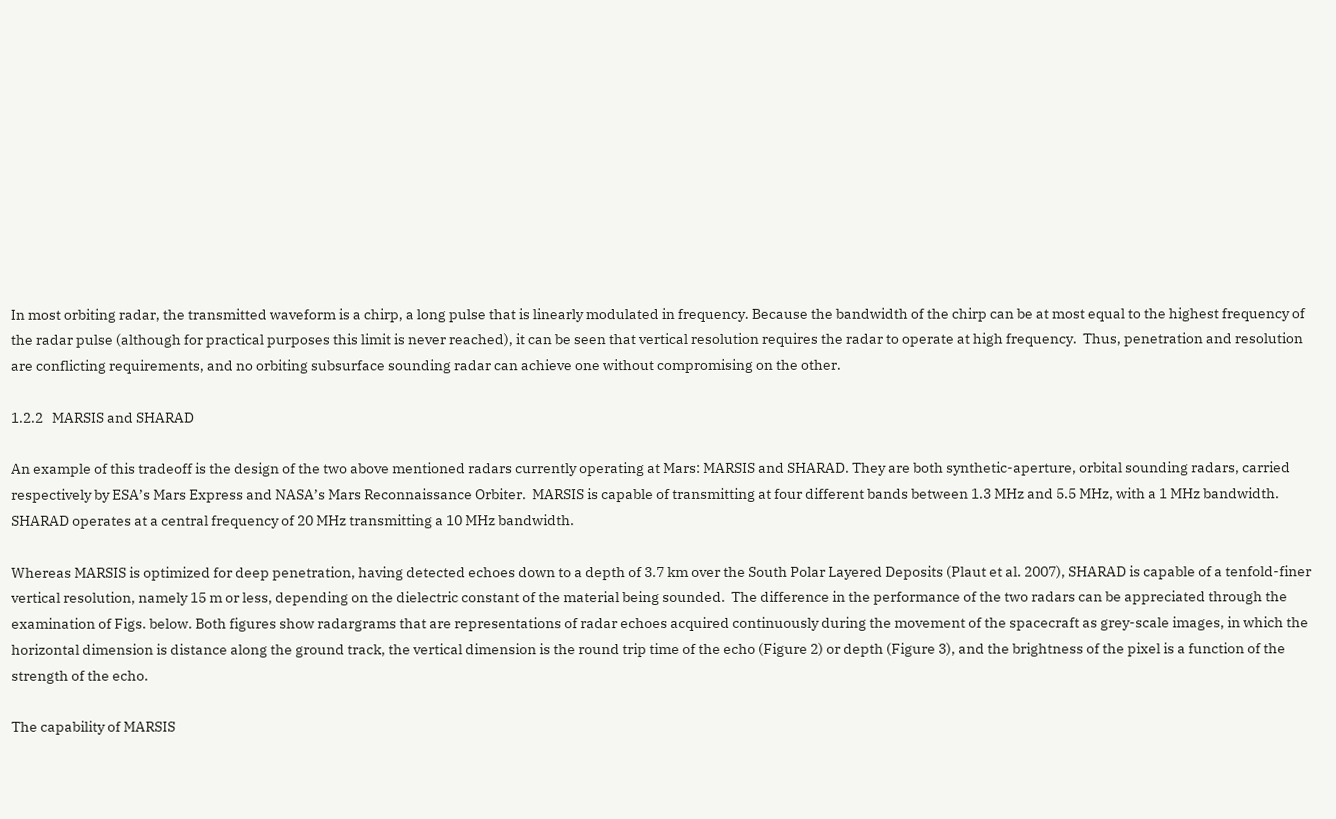In most orbiting radar, the transmitted waveform is a chirp, a long pulse that is linearly modulated in frequency. Because the bandwidth of the chirp can be at most equal to the highest frequency of the radar pulse (although for practical purposes this limit is never reached), it can be seen that vertical resolution requires the radar to operate at high frequency.  Thus, penetration and resolution are conflicting requirements, and no orbiting subsurface sounding radar can achieve one without compromising on the other.

1.2.2   MARSIS and SHARAD

An example of this tradeoff is the design of the two above mentioned radars currently operating at Mars: MARSIS and SHARAD. They are both synthetic-aperture, orbital sounding radars, carried respectively by ESA’s Mars Express and NASA’s Mars Reconnaissance Orbiter.  MARSIS is capable of transmitting at four different bands between 1.3 MHz and 5.5 MHz, with a 1 MHz bandwidth. SHARAD operates at a central frequency of 20 MHz transmitting a 10 MHz bandwidth.

Whereas MARSIS is optimized for deep penetration, having detected echoes down to a depth of 3.7 km over the South Polar Layered Deposits (Plaut et al. 2007), SHARAD is capable of a tenfold-finer vertical resolution, namely 15 m or less, depending on the dielectric constant of the material being sounded.  The difference in the performance of the two radars can be appreciated through the examination of Figs. below. Both figures show radargrams that are representations of radar echoes acquired continuously during the movement of the spacecraft as grey-scale images, in which the horizontal dimension is distance along the ground track, the vertical dimension is the round trip time of the echo (Figure 2) or depth (Figure 3), and the brightness of the pixel is a function of the strength of the echo.

The capability of MARSIS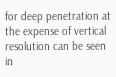for deep penetration at the expense of vertical resolution can be seen in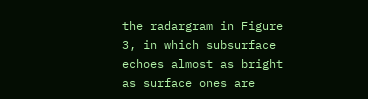the radargram in Figure 3, in which subsurface echoes almost as bright as surface ones are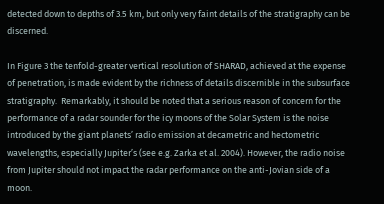detected down to depths of 3.5 km, but only very faint details of the stratigraphy can be discerned.

In Figure 3 the tenfold-greater vertical resolution of SHARAD, achieved at the expense of penetration, is made evident by the richness of details discernible in the subsurface stratigraphy.  Remarkably, it should be noted that a serious reason of concern for the performance of a radar sounder for the icy moons of the Solar System is the noise introduced by the giant planets’ radio emission at decametric and hectometric wavelengths, especially Jupiter’s (see e.g. Zarka et al. 2004). However, the radio noise from Jupiter should not impact the radar performance on the anti-Jovian side of a moon.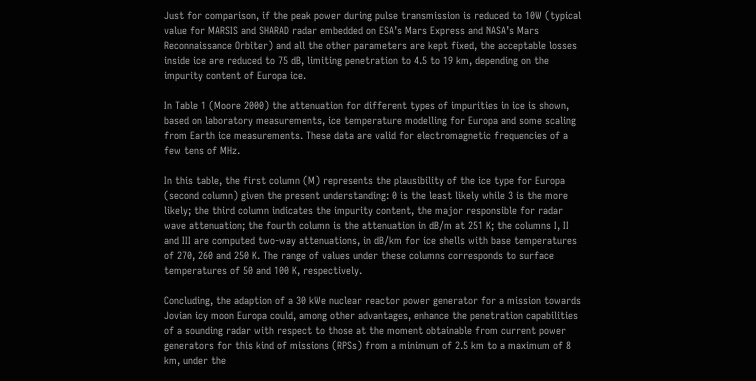Just for comparison, if the peak power during pulse transmission is reduced to 10W (typical value for MARSIS and SHARAD radar embedded on ESA’s Mars Express and NASA’s Mars Reconnaissance Orbiter) and all the other parameters are kept fixed, the acceptable losses inside ice are reduced to 75 dB, limiting penetration to 4.5 to 19 km, depending on the impurity content of Europa ice.

In Table 1 (Moore 2000) the attenuation for different types of impurities in ice is shown, based on laboratory measurements, ice temperature modelling for Europa and some scaling from Earth ice measurements. These data are valid for electromagnetic frequencies of a few tens of MHz.

In this table, the first column (M) represents the plausibility of the ice type for Europa (second column) given the present understanding: 0 is the least likely while 3 is the more likely; the third column indicates the impurity content, the major responsible for radar wave attenuation; the fourth column is the attenuation in dB/m at 251 K; the columns I, II and III are computed two-way attenuations, in dB/km for ice shells with base temperatures of 270, 260 and 250 K. The range of values under these columns corresponds to surface temperatures of 50 and 100 K, respectively.

Concluding, the adaption of a 30 kWe nuclear reactor power generator for a mission towards Jovian icy moon Europa could, among other advantages, enhance the penetration capabilities of a sounding radar with respect to those at the moment obtainable from current power generators for this kind of missions (RPSs) from a minimum of 2.5 km to a maximum of 8 km, under the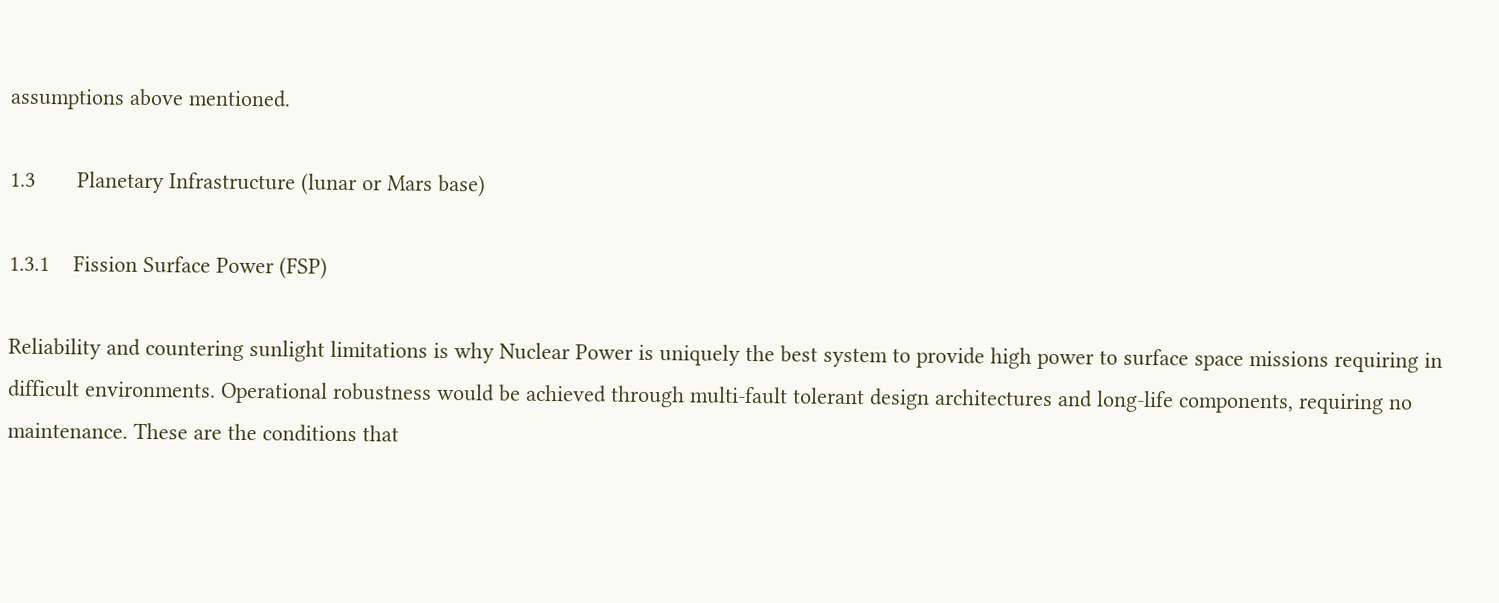assumptions above mentioned.

1.3       Planetary Infrastructure (lunar or Mars base)

1.3.1    Fission Surface Power (FSP)

Reliability and countering sunlight limitations is why Nuclear Power is uniquely the best system to provide high power to surface space missions requiring in difficult environments. Operational robustness would be achieved through multi-fault tolerant design architectures and long-life components, requiring no maintenance. These are the conditions that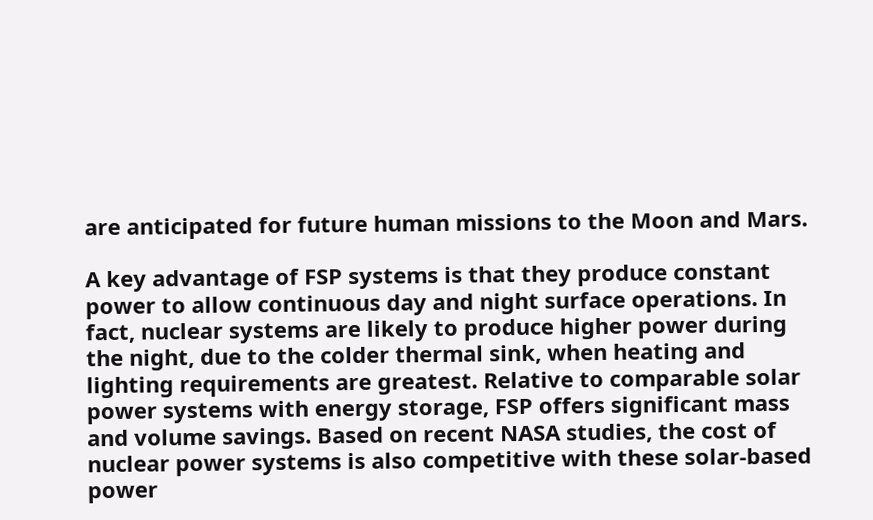are anticipated for future human missions to the Moon and Mars.

A key advantage of FSP systems is that they produce constant power to allow continuous day and night surface operations. In fact, nuclear systems are likely to produce higher power during the night, due to the colder thermal sink, when heating and lighting requirements are greatest. Relative to comparable solar power systems with energy storage, FSP offers significant mass and volume savings. Based on recent NASA studies, the cost of nuclear power systems is also competitive with these solar-based power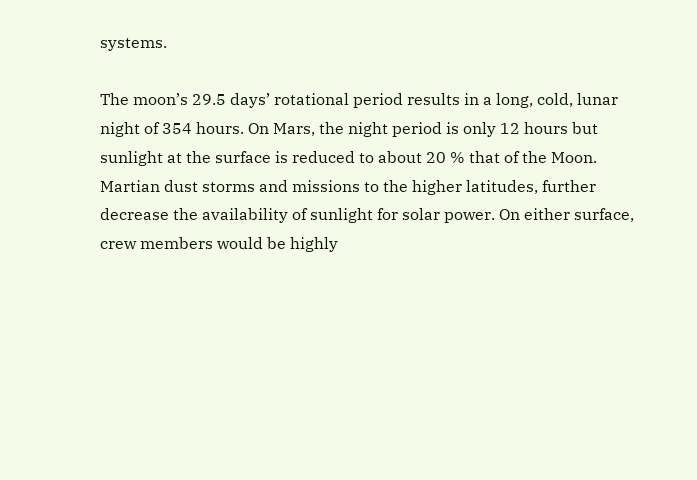systems.

The moon’s 29.5 days’ rotational period results in a long, cold, lunar night of 354 hours. On Mars, the night period is only 12 hours but sunlight at the surface is reduced to about 20 % that of the Moon. Martian dust storms and missions to the higher latitudes, further decrease the availability of sunlight for solar power. On either surface, crew members would be highly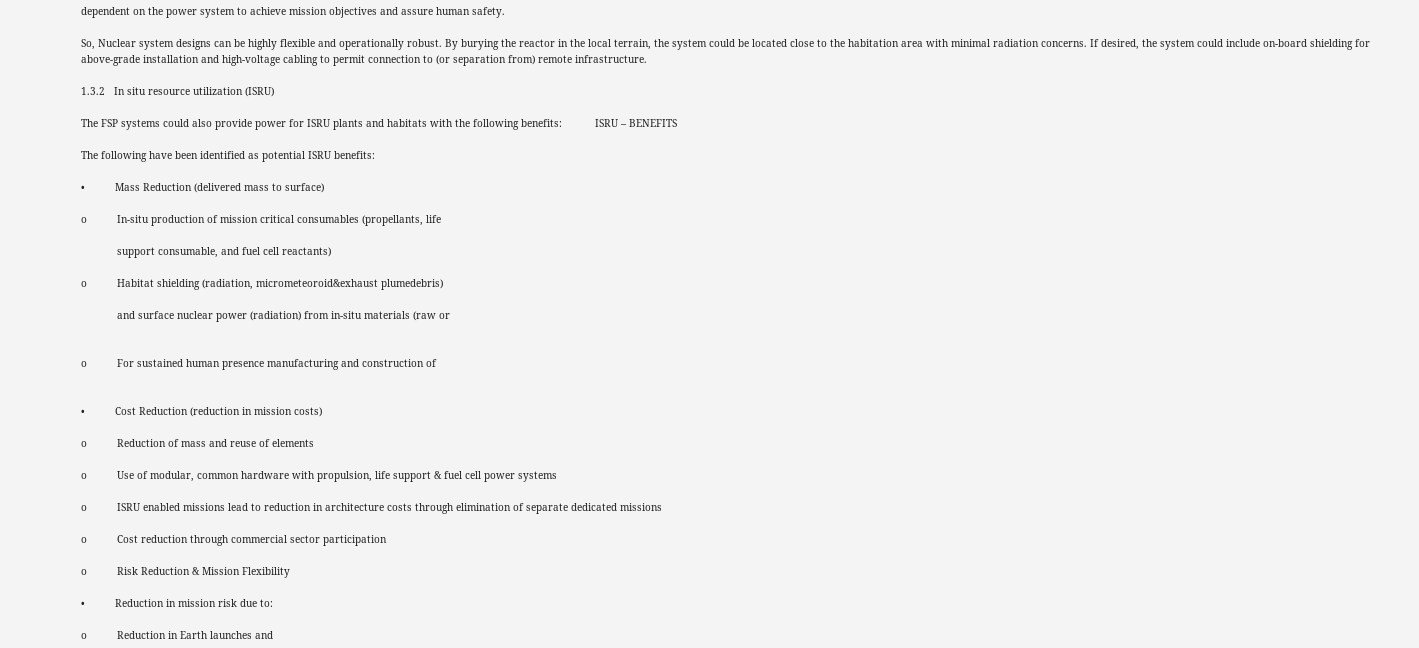dependent on the power system to achieve mission objectives and assure human safety.

So, Nuclear system designs can be highly flexible and operationally robust. By burying the reactor in the local terrain, the system could be located close to the habitation area with minimal radiation concerns. If desired, the system could include on-board shielding for above-grade installation and high-voltage cabling to permit connection to (or separation from) remote infrastructure.

1.3.2   In situ resource utilization (ISRU)

The FSP systems could also provide power for ISRU plants and habitats with the following benefits:           ISRU – BENEFITS

The following have been identified as potential ISRU benefits:

•          Mass Reduction (delivered mass to surface)

o          In-situ production of mission critical consumables (propellants, life

            support consumable, and fuel cell reactants)

o          Habitat shielding (radiation, micrometeoroid&exhaust plumedebris)

            and surface nuclear power (radiation) from in-situ materials (raw or


o          For sustained human presence manufacturing and construction of


•          Cost Reduction (reduction in mission costs)

o          Reduction of mass and reuse of elements

o          Use of modular, common hardware with propulsion, life support & fuel cell power systems

o          ISRU enabled missions lead to reduction in architecture costs through elimination of separate dedicated missions

o          Cost reduction through commercial sector participation

o          Risk Reduction & Mission Flexibility

•          Reduction in mission risk due to:

o          Reduction in Earth launches and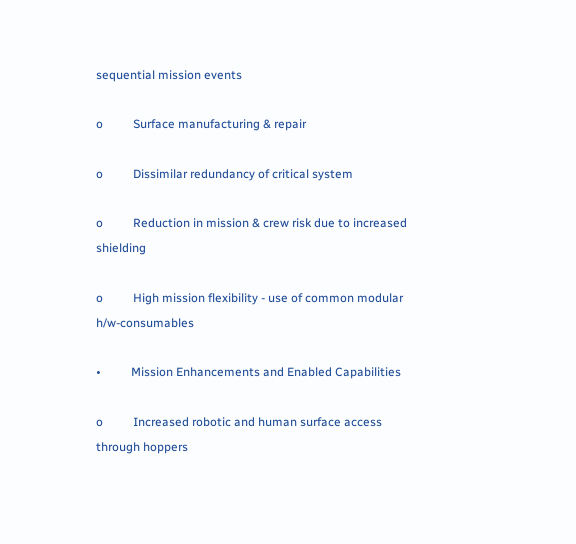sequential mission events

o          Surface manufacturing & repair

o          Dissimilar redundancy of critical system

o          Reduction in mission & crew risk due to increased shielding

o          High mission flexibility - use of common modular h/w-consumables

•          Mission Enhancements and Enabled Capabilities

o          Increased robotic and human surface access through hoppers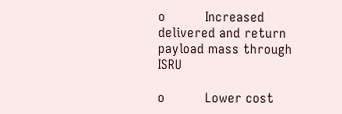o          Increased delivered and return payload mass through ISRU

o          Lower cost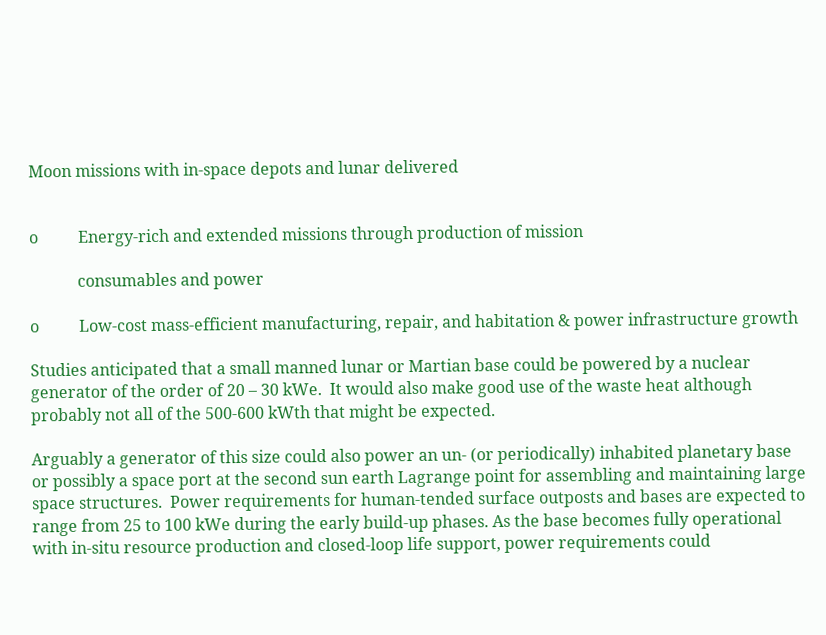Moon missions with in-space depots and lunar delivered


o          Energy-rich and extended missions through production of mission

            consumables and power

o          Low-cost mass-efficient manufacturing, repair, and habitation & power infrastructure growth

Studies anticipated that a small manned lunar or Martian base could be powered by a nuclear generator of the order of 20 – 30 kWe.  It would also make good use of the waste heat although probably not all of the 500-600 kWth that might be expected.

Arguably a generator of this size could also power an un- (or periodically) inhabited planetary base or possibly a space port at the second sun earth Lagrange point for assembling and maintaining large space structures.  Power requirements for human-tended surface outposts and bases are expected to range from 25 to 100 kWe during the early build-up phases. As the base becomes fully operational with in-situ resource production and closed-loop life support, power requirements could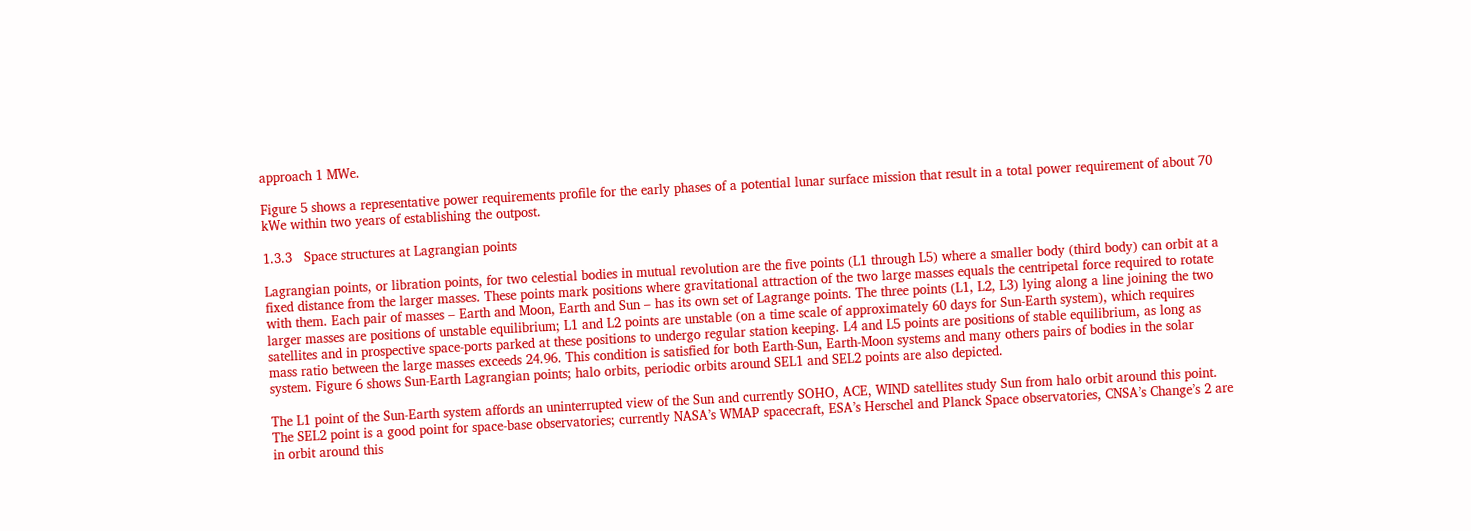approach 1 MWe.

Figure 5 shows a representative power requirements profile for the early phases of a potential lunar surface mission that result in a total power requirement of about 70 kWe within two years of establishing the outpost.

1.3.3   Space structures at Lagrangian points

Lagrangian points, or libration points, for two celestial bodies in mutual revolution are the five points (L1 through L5) where a smaller body (third body) can orbit at a fixed distance from the larger masses. These points mark positions where gravitational attraction of the two large masses equals the centripetal force required to rotate with them. Each pair of masses – Earth and Moon, Earth and Sun – has its own set of Lagrange points. The three points (L1, L2, L3) lying along a line joining the two larger masses are positions of unstable equilibrium; L1 and L2 points are unstable (on a time scale of approximately 60 days for Sun-Earth system), which requires satellites and in prospective space-ports parked at these positions to undergo regular station keeping. L4 and L5 points are positions of stable equilibrium, as long as mass ratio between the large masses exceeds 24.96. This condition is satisfied for both Earth-Sun, Earth-Moon systems and many others pairs of bodies in the solar system. Figure 6 shows Sun-Earth Lagrangian points; halo orbits, periodic orbits around SEL1 and SEL2 points are also depicted.

The L1 point of the Sun-Earth system affords an uninterrupted view of the Sun and currently SOHO, ACE, WIND satellites study Sun from halo orbit around this point. The SEL2 point is a good point for space-base observatories; currently NASA’s WMAP spacecraft, ESA’s Herschel and Planck Space observatories, CNSA’s Change’s 2 are in orbit around this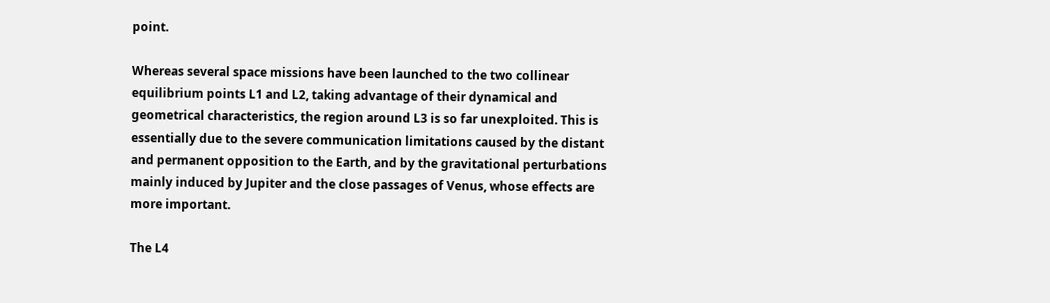point.

Whereas several space missions have been launched to the two collinear equilibrium points L1 and L2, taking advantage of their dynamical and geometrical characteristics, the region around L3 is so far unexploited. This is essentially due to the severe communication limitations caused by the distant and permanent opposition to the Earth, and by the gravitational perturbations mainly induced by Jupiter and the close passages of Venus, whose effects are more important.

The L4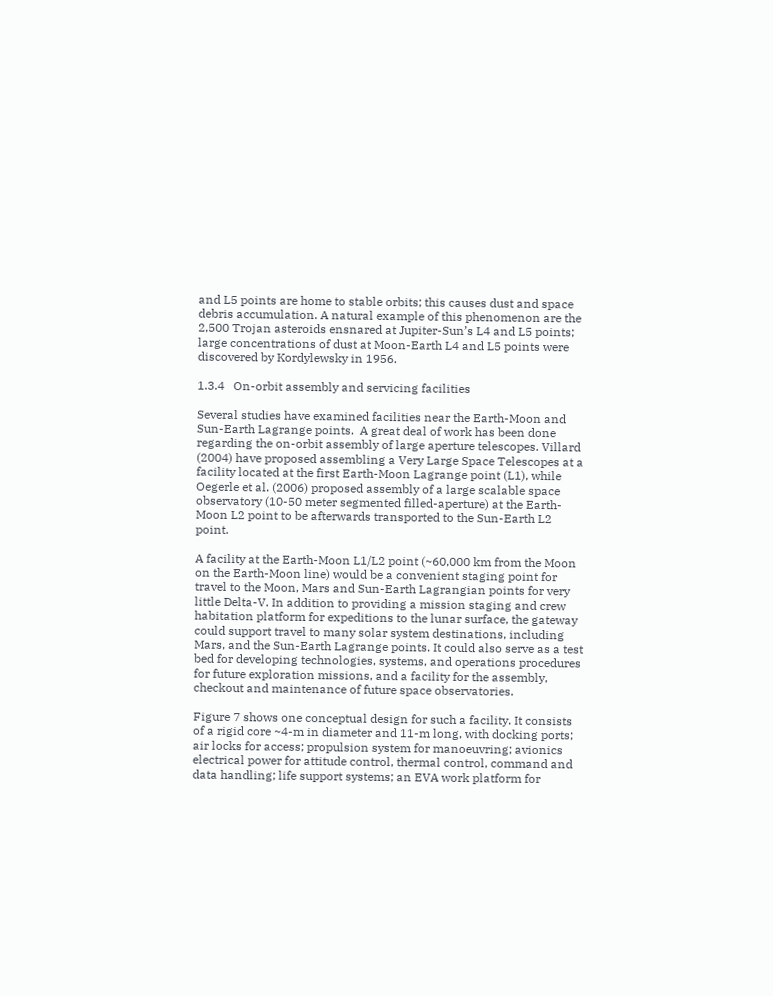and L5 points are home to stable orbits; this causes dust and space debris accumulation. A natural example of this phenomenon are the 2,500 Trojan asteroids ensnared at Jupiter-Sun’s L4 and L5 points; large concentrations of dust at Moon-Earth L4 and L5 points were discovered by Kordylewsky in 1956.

1.3.4   On-orbit assembly and servicing facilities

Several studies have examined facilities near the Earth-Moon and Sun-Earth Lagrange points.  A great deal of work has been done regarding the on-orbit assembly of large aperture telescopes. Villard (2004) have proposed assembling a Very Large Space Telescopes at a facility located at the first Earth-Moon Lagrange point (L1), while Oegerle et al. (2006) proposed assembly of a large scalable space observatory (10-50 meter segmented filled-aperture) at the Earth-Moon L2 point to be afterwards transported to the Sun-Earth L2 point.

A facility at the Earth-Moon L1/L2 point (~60,000 km from the Moon on the Earth-Moon line) would be a convenient staging point for travel to the Moon, Mars and Sun-Earth Lagrangian points for very little Delta-V. In addition to providing a mission staging and crew habitation platform for expeditions to the lunar surface, the gateway could support travel to many solar system destinations, including Mars, and the Sun-Earth Lagrange points. It could also serve as a test bed for developing technologies, systems, and operations procedures for future exploration missions, and a facility for the assembly, checkout and maintenance of future space observatories.

Figure 7 shows one conceptual design for such a facility. It consists of a rigid core ~4-m in diameter and 11-m long, with docking ports; air locks for access; propulsion system for manoeuvring; avionics electrical power for attitude control, thermal control, command and data handling; life support systems; an EVA work platform for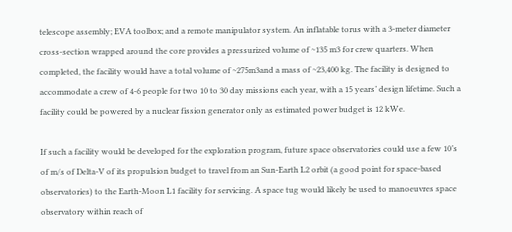telescope assembly; EVA toolbox; and a remote manipulator system. An inflatable torus with a 3-meter diameter cross-section wrapped around the core provides a pressurized volume of ~135 m3 for crew quarters. When completed, the facility would have a total volume of ~275m3and a mass of ~23,400 kg. The facility is designed to accommodate a crew of 4-6 people for two 10 to 30 day missions each year, with a 15 years’ design lifetime. Such a facility could be powered by a nuclear fission generator only as estimated power budget is 12 kWe.

If such a facility would be developed for the exploration program, future space observatories could use a few 10’s of m/s of Delta-V of its propulsion budget to travel from an Sun-Earth L2 orbit (a good point for space-based observatories) to the Earth-Moon L1 facility for servicing. A space tug would likely be used to manoeuvres space observatory within reach of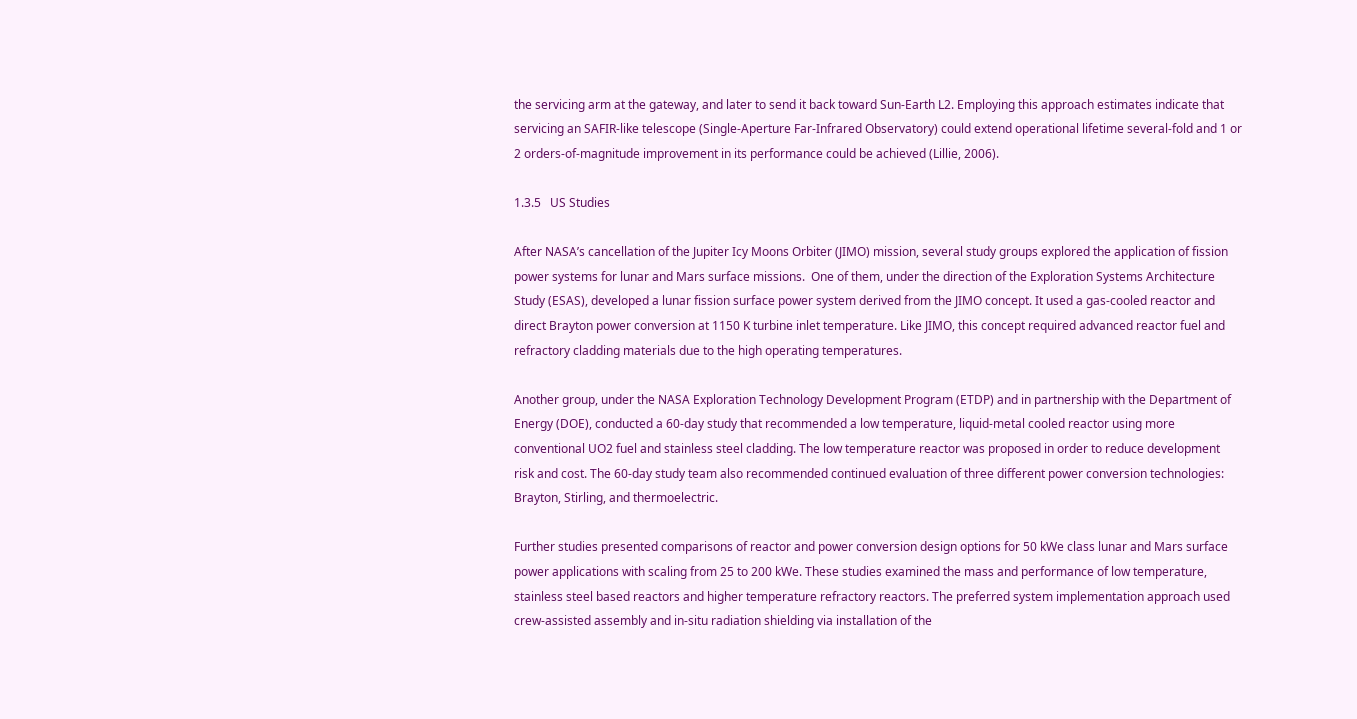the servicing arm at the gateway, and later to send it back toward Sun-Earth L2. Employing this approach estimates indicate that servicing an SAFIR-like telescope (Single-Aperture Far-Infrared Observatory) could extend operational lifetime several-fold and 1 or 2 orders-of-magnitude improvement in its performance could be achieved (Lillie, 2006).

1.3.5   US Studies

After NASA’s cancellation of the Jupiter Icy Moons Orbiter (JIMO) mission, several study groups explored the application of fission power systems for lunar and Mars surface missions.  One of them, under the direction of the Exploration Systems Architecture Study (ESAS), developed a lunar fission surface power system derived from the JIMO concept. It used a gas-cooled reactor and direct Brayton power conversion at 1150 K turbine inlet temperature. Like JIMO, this concept required advanced reactor fuel and refractory cladding materials due to the high operating temperatures.

Another group, under the NASA Exploration Technology Development Program (ETDP) and in partnership with the Department of Energy (DOE), conducted a 60-day study that recommended a low temperature, liquid-metal cooled reactor using more conventional UO2 fuel and stainless steel cladding. The low temperature reactor was proposed in order to reduce development risk and cost. The 60-day study team also recommended continued evaluation of three different power conversion technologies: Brayton, Stirling, and thermoelectric.

Further studies presented comparisons of reactor and power conversion design options for 50 kWe class lunar and Mars surface power applications with scaling from 25 to 200 kWe. These studies examined the mass and performance of low temperature, stainless steel based reactors and higher temperature refractory reactors. The preferred system implementation approach used crew-assisted assembly and in-situ radiation shielding via installation of the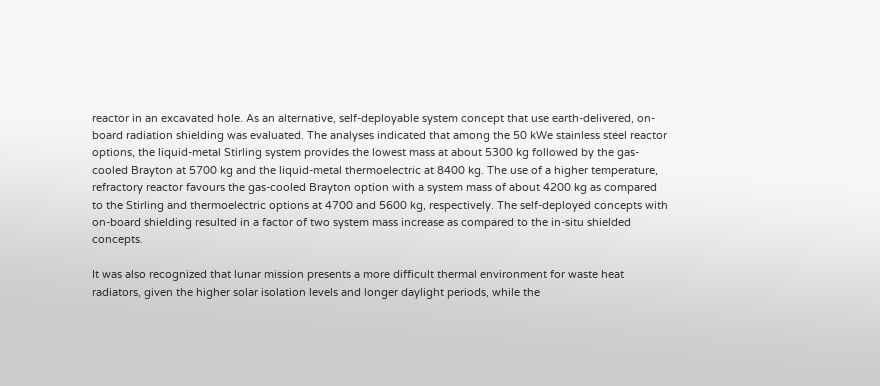reactor in an excavated hole. As an alternative, self-deployable system concept that use earth-delivered, on-board radiation shielding was evaluated. The analyses indicated that among the 50 kWe stainless steel reactor options, the liquid-metal Stirling system provides the lowest mass at about 5300 kg followed by the gas-cooled Brayton at 5700 kg and the liquid-metal thermoelectric at 8400 kg. The use of a higher temperature, refractory reactor favours the gas-cooled Brayton option with a system mass of about 4200 kg as compared to the Stirling and thermoelectric options at 4700 and 5600 kg, respectively. The self-deployed concepts with on-board shielding resulted in a factor of two system mass increase as compared to the in-situ shielded concepts.

It was also recognized that lunar mission presents a more difficult thermal environment for waste heat radiators, given the higher solar isolation levels and longer daylight periods, while the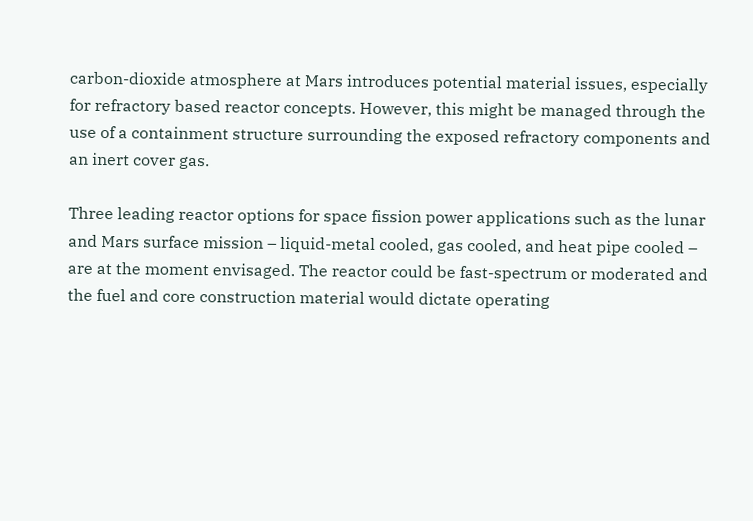carbon-dioxide atmosphere at Mars introduces potential material issues, especially for refractory based reactor concepts. However, this might be managed through the use of a containment structure surrounding the exposed refractory components and an inert cover gas.

Three leading reactor options for space fission power applications such as the lunar and Mars surface mission – liquid-metal cooled, gas cooled, and heat pipe cooled – are at the moment envisaged. The reactor could be fast-spectrum or moderated and the fuel and core construction material would dictate operating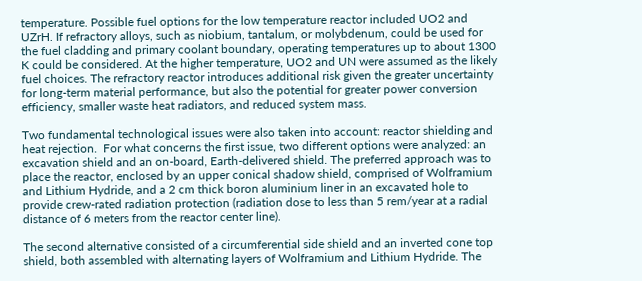temperature. Possible fuel options for the low temperature reactor included UO2 and UZrH. If refractory alloys, such as niobium, tantalum, or molybdenum, could be used for the fuel cladding and primary coolant boundary, operating temperatures up to about 1300 K could be considered. At the higher temperature, UO2 and UN were assumed as the likely fuel choices. The refractory reactor introduces additional risk given the greater uncertainty for long-term material performance, but also the potential for greater power conversion efficiency, smaller waste heat radiators, and reduced system mass.

Two fundamental technological issues were also taken into account: reactor shielding and heat rejection.  For what concerns the first issue, two different options were analyzed: an excavation shield and an on-board, Earth-delivered shield. The preferred approach was to place the reactor, enclosed by an upper conical shadow shield, comprised of Wolframium and Lithium Hydride, and a 2 cm thick boron aluminium liner in an excavated hole to provide crew-rated radiation protection (radiation dose to less than 5 rem/year at a radial distance of 6 meters from the reactor center line).

The second alternative consisted of a circumferential side shield and an inverted cone top shield, both assembled with alternating layers of Wolframium and Lithium Hydride. The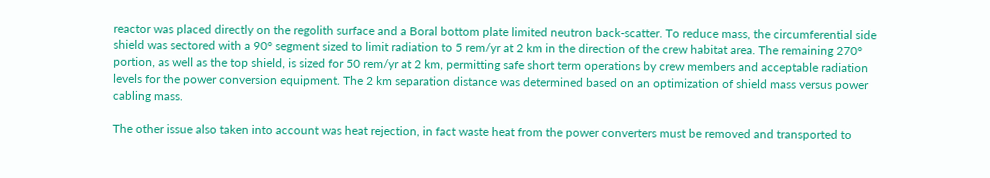reactor was placed directly on the regolith surface and a Boral bottom plate limited neutron back-scatter. To reduce mass, the circumferential side shield was sectored with a 90° segment sized to limit radiation to 5 rem/yr at 2 km in the direction of the crew habitat area. The remaining 270° portion, as well as the top shield, is sized for 50 rem/yr at 2 km, permitting safe short term operations by crew members and acceptable radiation levels for the power conversion equipment. The 2 km separation distance was determined based on an optimization of shield mass versus power cabling mass.

The other issue also taken into account was heat rejection, in fact waste heat from the power converters must be removed and transported to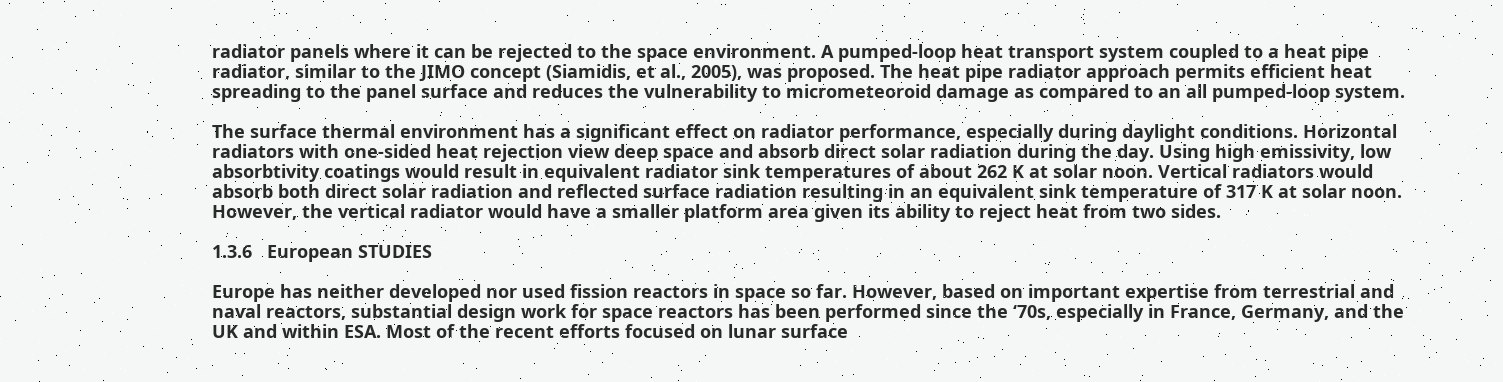radiator panels where it can be rejected to the space environment. A pumped-loop heat transport system coupled to a heat pipe radiator, similar to the JIMO concept (Siamidis, et al., 2005), was proposed. The heat pipe radiator approach permits efficient heat spreading to the panel surface and reduces the vulnerability to micrometeoroid damage as compared to an all pumped-loop system.

The surface thermal environment has a significant effect on radiator performance, especially during daylight conditions. Horizontal radiators with one-sided heat rejection view deep space and absorb direct solar radiation during the day. Using high emissivity, low absorbtivity coatings would result in equivalent radiator sink temperatures of about 262 K at solar noon. Vertical radiators would absorb both direct solar radiation and reflected surface radiation resulting in an equivalent sink temperature of 317 K at solar noon. However, the vertical radiator would have a smaller platform area given its ability to reject heat from two sides.

1.3.6   European STUDIES

Europe has neither developed nor used fission reactors in space so far. However, based on important expertise from terrestrial and naval reactors, substantial design work for space reactors has been performed since the ‘70s, especially in France, Germany, and the UK and within ESA. Most of the recent efforts focused on lunar surface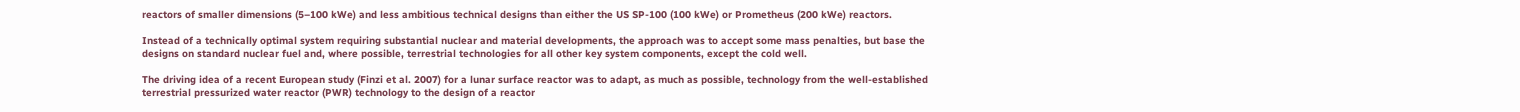reactors of smaller dimensions (5–100 kWe) and less ambitious technical designs than either the US SP-100 (100 kWe) or Prometheus (200 kWe) reactors.

Instead of a technically optimal system requiring substantial nuclear and material developments, the approach was to accept some mass penalties, but base the designs on standard nuclear fuel and, where possible, terrestrial technologies for all other key system components, except the cold well.

The driving idea of a recent European study (Finzi et al. 2007) for a lunar surface reactor was to adapt, as much as possible, technology from the well-established terrestrial pressurized water reactor (PWR) technology to the design of a reactor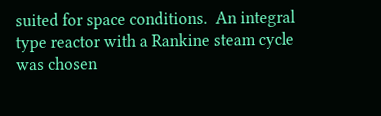suited for space conditions.  An integral type reactor with a Rankine steam cycle was chosen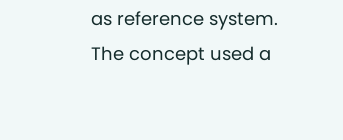as reference system. The concept used a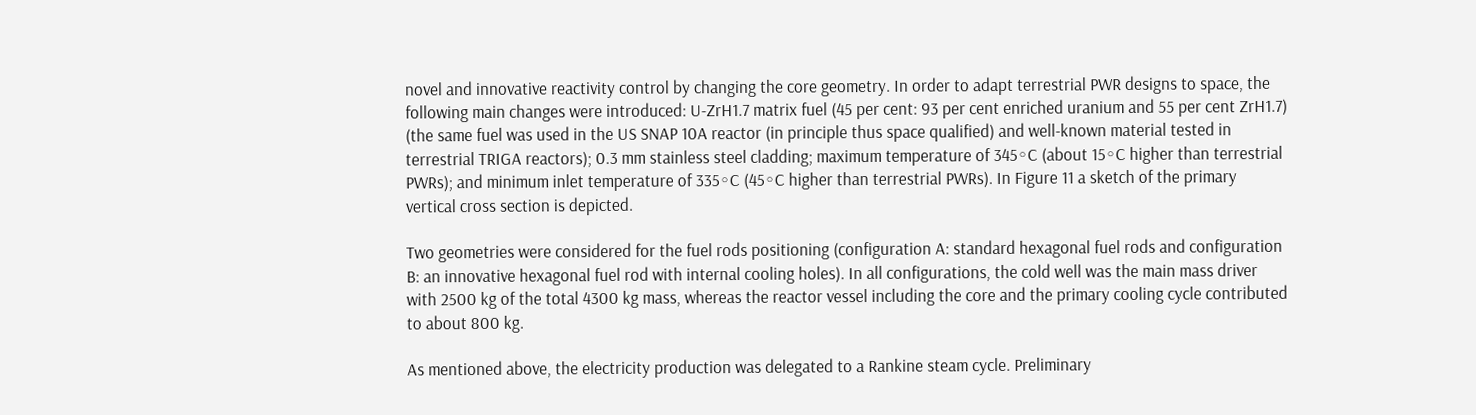novel and innovative reactivity control by changing the core geometry. In order to adapt terrestrial PWR designs to space, the following main changes were introduced: U-ZrH1.7 matrix fuel (45 per cent: 93 per cent enriched uranium and 55 per cent ZrH1.7) (the same fuel was used in the US SNAP 10A reactor (in principle thus space qualified) and well-known material tested in terrestrial TRIGA reactors); 0.3 mm stainless steel cladding; maximum temperature of 345◦C (about 15◦C higher than terrestrial PWRs); and minimum inlet temperature of 335◦C (45◦C higher than terrestrial PWRs). In Figure 11 a sketch of the primary vertical cross section is depicted.

Two geometries were considered for the fuel rods positioning (configuration A: standard hexagonal fuel rods and configuration B: an innovative hexagonal fuel rod with internal cooling holes). In all configurations, the cold well was the main mass driver with 2500 kg of the total 4300 kg mass, whereas the reactor vessel including the core and the primary cooling cycle contributed to about 800 kg.

As mentioned above, the electricity production was delegated to a Rankine steam cycle. Preliminary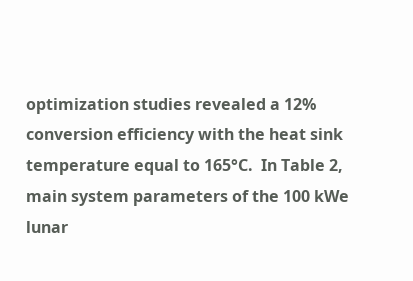optimization studies revealed a 12% conversion efficiency with the heat sink temperature equal to 165°C.  In Table 2, main system parameters of the 100 kWe lunar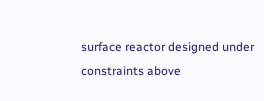surface reactor designed under constraints above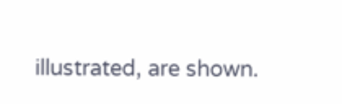illustrated, are shown.